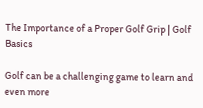The Importance of a Proper Golf Grip | Golf Basics

Golf can be a challenging game to learn and even more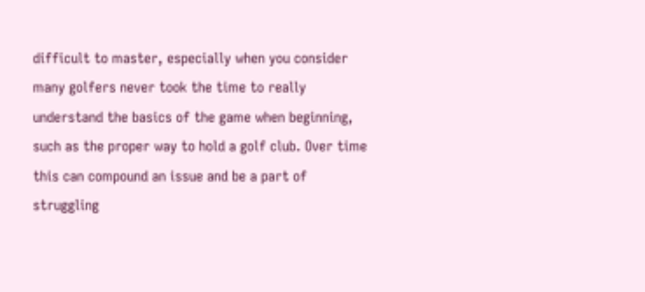difficult to master, especially when you consider many golfers never took the time to really understand the basics of the game when beginning, such as the proper way to hold a golf club. Over time this can compound an issue and be a part of struggling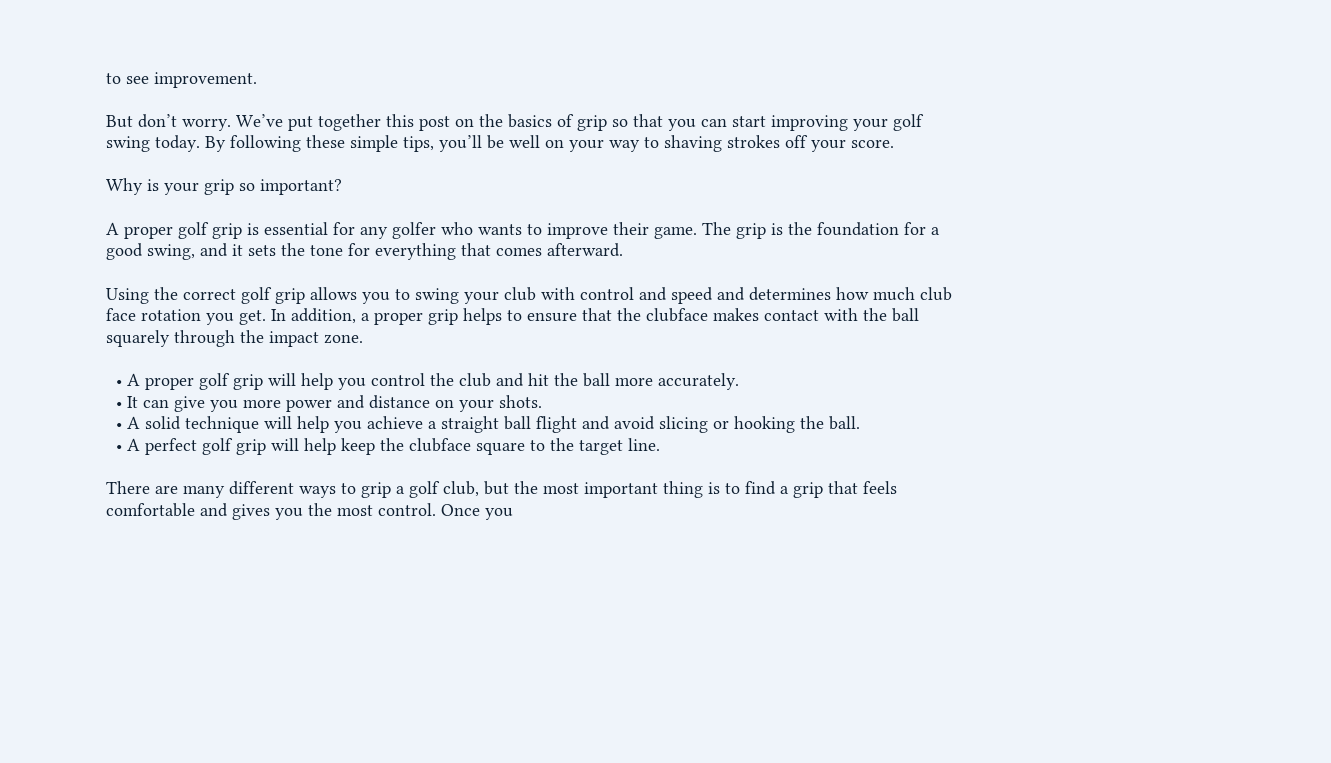to see improvement.

But don’t worry. We’ve put together this post on the basics of grip so that you can start improving your golf swing today. By following these simple tips, you’ll be well on your way to shaving strokes off your score.

Why is your grip so important?

A proper golf grip is essential for any golfer who wants to improve their game. The grip is the foundation for a good swing, and it sets the tone for everything that comes afterward.

Using the correct golf grip allows you to swing your club with control and speed and determines how much club face rotation you get. In addition, a proper grip helps to ensure that the clubface makes contact with the ball squarely through the impact zone.

  • A proper golf grip will help you control the club and hit the ball more accurately.
  • It can give you more power and distance on your shots.
  • A solid technique will help you achieve a straight ball flight and avoid slicing or hooking the ball.
  • A perfect golf grip will help keep the clubface square to the target line.

There are many different ways to grip a golf club, but the most important thing is to find a grip that feels comfortable and gives you the most control. Once you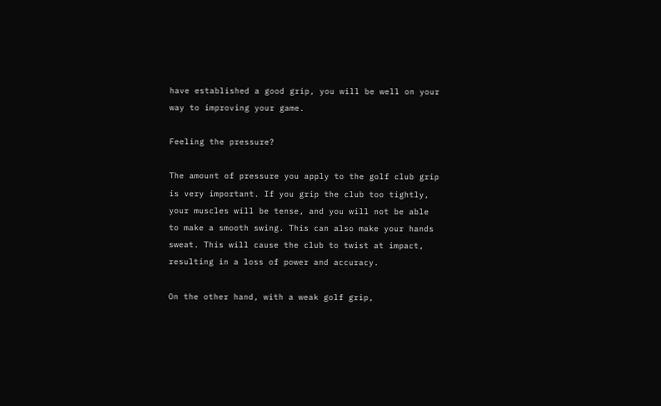have established a good grip, you will be well on your way to improving your game.

Feeling the pressure?

The amount of pressure you apply to the golf club grip is very important. If you grip the club too tightly, your muscles will be tense, and you will not be able to make a smooth swing. This can also make your hands sweat. This will cause the club to twist at impact, resulting in a loss of power and accuracy.

On the other hand, with a weak golf grip,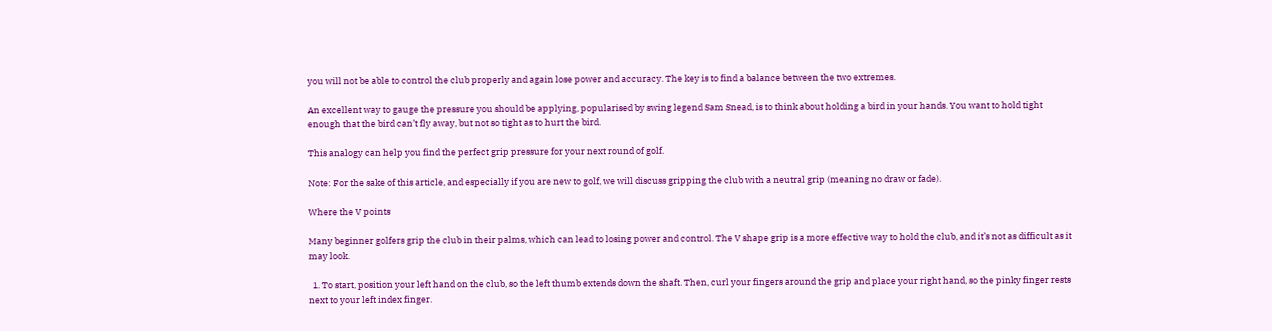you will not be able to control the club properly and again lose power and accuracy. The key is to find a balance between the two extremes.

An excellent way to gauge the pressure you should be applying, popularised by swing legend Sam Snead, is to think about holding a bird in your hands. You want to hold tight enough that the bird can’t fly away, but not so tight as to hurt the bird.

This analogy can help you find the perfect grip pressure for your next round of golf.

Note: For the sake of this article, and especially if you are new to golf, we will discuss gripping the club with a neutral grip (meaning no draw or fade).

Where the V points

Many beginner golfers grip the club in their palms, which can lead to losing power and control. The V shape grip is a more effective way to hold the club, and it’s not as difficult as it may look.

  1. To start, position your left hand on the club, so the left thumb extends down the shaft. Then, curl your fingers around the grip and place your right hand, so the pinky finger rests next to your left index finger.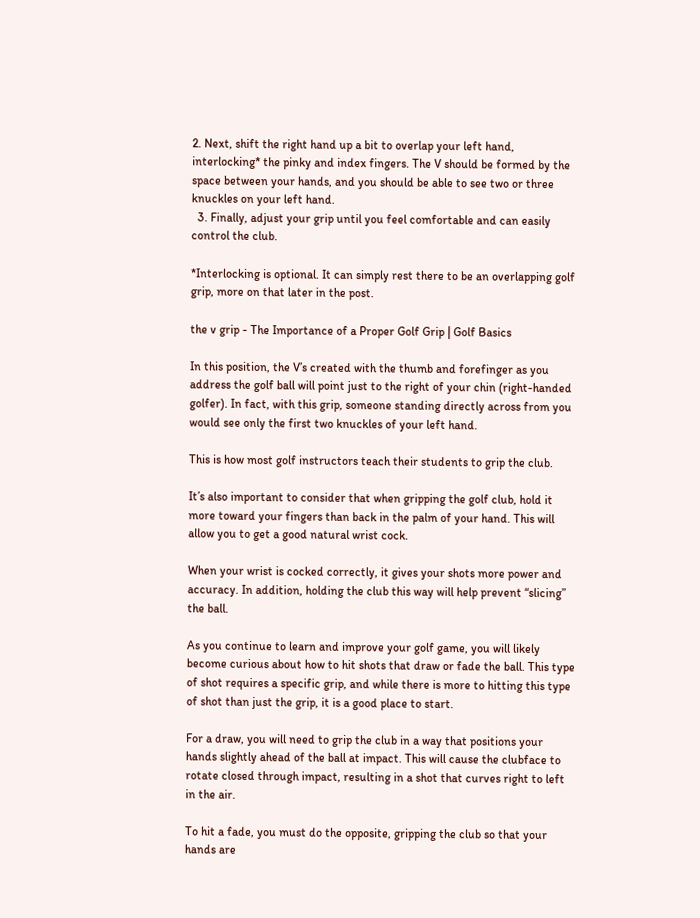2. Next, shift the right hand up a bit to overlap your left hand, interlocking* the pinky and index fingers. The V should be formed by the space between your hands, and you should be able to see two or three knuckles on your left hand.
  3. Finally, adjust your grip until you feel comfortable and can easily control the club.

*Interlocking is optional. It can simply rest there to be an overlapping golf grip, more on that later in the post.

the v grip - The Importance of a Proper Golf Grip | Golf Basics

In this position, the V’s created with the thumb and forefinger as you address the golf ball will point just to the right of your chin (right-handed golfer). In fact, with this grip, someone standing directly across from you would see only the first two knuckles of your left hand.

This is how most golf instructors teach their students to grip the club.

It’s also important to consider that when gripping the golf club, hold it more toward your fingers than back in the palm of your hand. This will allow you to get a good natural wrist cock.

When your wrist is cocked correctly, it gives your shots more power and accuracy. In addition, holding the club this way will help prevent “slicing” the ball.

As you continue to learn and improve your golf game, you will likely become curious about how to hit shots that draw or fade the ball. This type of shot requires a specific grip, and while there is more to hitting this type of shot than just the grip, it is a good place to start.

For a draw, you will need to grip the club in a way that positions your hands slightly ahead of the ball at impact. This will cause the clubface to rotate closed through impact, resulting in a shot that curves right to left in the air.

To hit a fade, you must do the opposite, gripping the club so that your hands are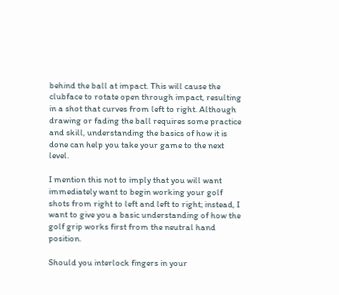behind the ball at impact. This will cause the clubface to rotate open through impact, resulting in a shot that curves from left to right. Although drawing or fading the ball requires some practice and skill, understanding the basics of how it is done can help you take your game to the next level.

I mention this not to imply that you will want immediately want to begin working your golf shots from right to left and left to right; instead, I want to give you a basic understanding of how the golf grip works first from the neutral hand position.

Should you interlock fingers in your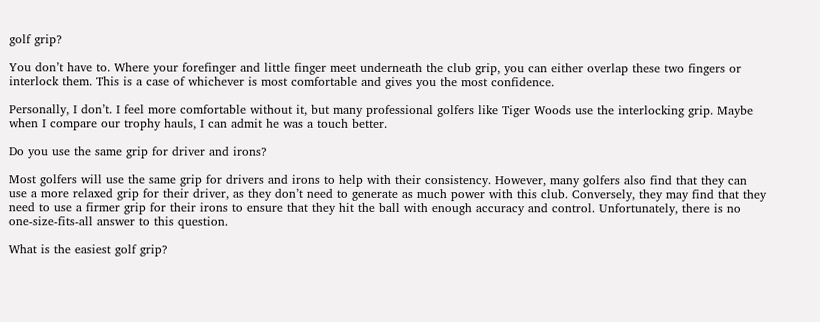golf grip?

You don’t have to. Where your forefinger and little finger meet underneath the club grip, you can either overlap these two fingers or interlock them. This is a case of whichever is most comfortable and gives you the most confidence.

Personally, I don’t. I feel more comfortable without it, but many professional golfers like Tiger Woods use the interlocking grip. Maybe when I compare our trophy hauls, I can admit he was a touch better.

Do you use the same grip for driver and irons?

Most golfers will use the same grip for drivers and irons to help with their consistency. However, many golfers also find that they can use a more relaxed grip for their driver, as they don’t need to generate as much power with this club. Conversely, they may find that they need to use a firmer grip for their irons to ensure that they hit the ball with enough accuracy and control. Unfortunately, there is no one-size-fits-all answer to this question.

What is the easiest golf grip?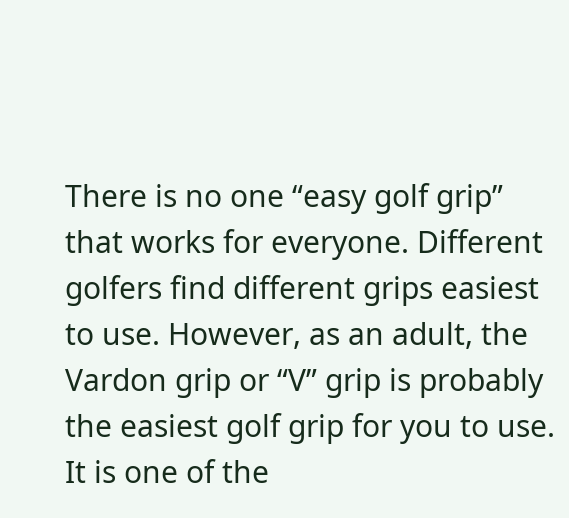There is no one “easy golf grip” that works for everyone. Different golfers find different grips easiest to use. However, as an adult, the Vardon grip or “V” grip is probably the easiest golf grip for you to use. It is one of the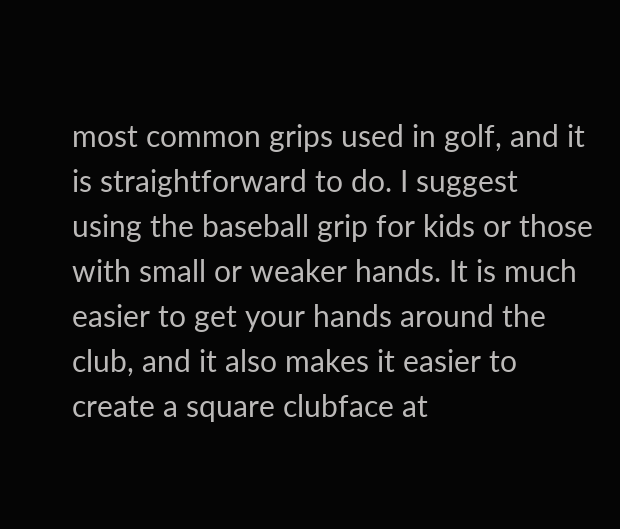most common grips used in golf, and it is straightforward to do. I suggest using the baseball grip for kids or those with small or weaker hands. It is much easier to get your hands around the club, and it also makes it easier to create a square clubface at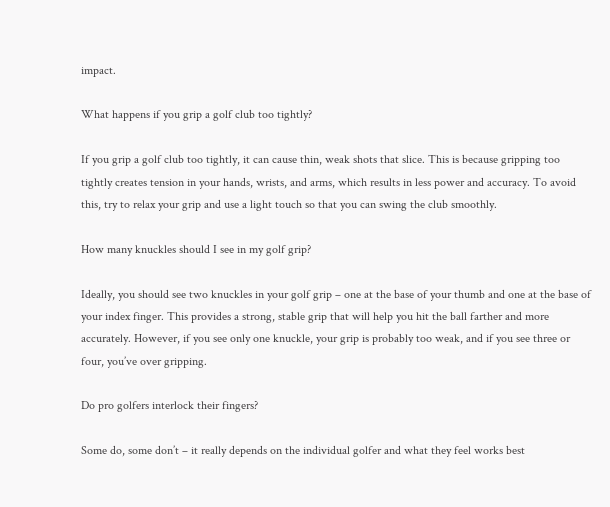impact.

What happens if you grip a golf club too tightly?

If you grip a golf club too tightly, it can cause thin, weak shots that slice. This is because gripping too tightly creates tension in your hands, wrists, and arms, which results in less power and accuracy. To avoid this, try to relax your grip and use a light touch so that you can swing the club smoothly.

How many knuckles should I see in my golf grip?

Ideally, you should see two knuckles in your golf grip – one at the base of your thumb and one at the base of your index finger. This provides a strong, stable grip that will help you hit the ball farther and more accurately. However, if you see only one knuckle, your grip is probably too weak, and if you see three or four, you’ve over gripping.

Do pro golfers interlock their fingers?

Some do, some don’t – it really depends on the individual golfer and what they feel works best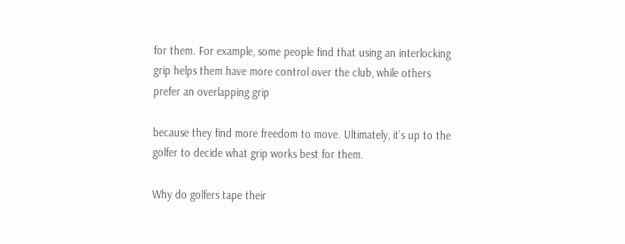for them. For example, some people find that using an interlocking grip helps them have more control over the club, while others prefer an overlapping grip

because they find more freedom to move. Ultimately, it’s up to the golfer to decide what grip works best for them.

Why do golfers tape their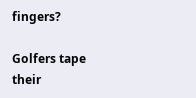fingers?

Golfers tape their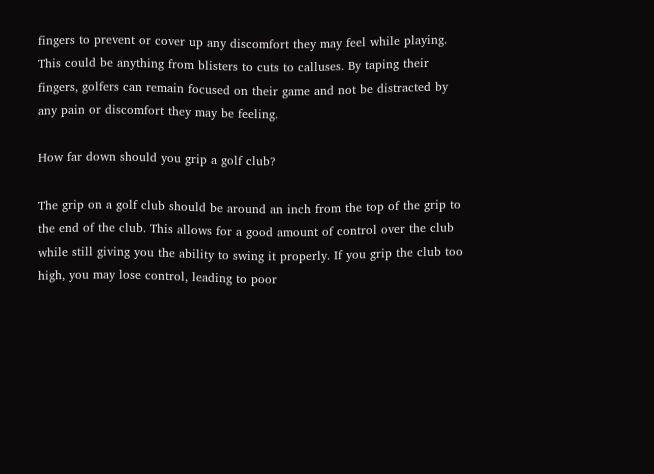fingers to prevent or cover up any discomfort they may feel while playing. This could be anything from blisters to cuts to calluses. By taping their fingers, golfers can remain focused on their game and not be distracted by any pain or discomfort they may be feeling.

How far down should you grip a golf club?

The grip on a golf club should be around an inch from the top of the grip to the end of the club. This allows for a good amount of control over the club while still giving you the ability to swing it properly. If you grip the club too high, you may lose control, leading to poor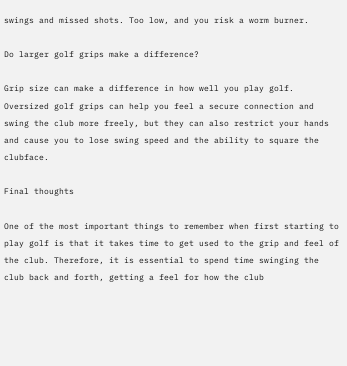swings and missed shots. Too low, and you risk a worm burner.

Do larger golf grips make a difference?

Grip size can make a difference in how well you play golf. Oversized golf grips can help you feel a secure connection and swing the club more freely, but they can also restrict your hands and cause you to lose swing speed and the ability to square the clubface.

Final thoughts

One of the most important things to remember when first starting to play golf is that it takes time to get used to the grip and feel of the club. Therefore, it is essential to spend time swinging the club back and forth, getting a feel for how the club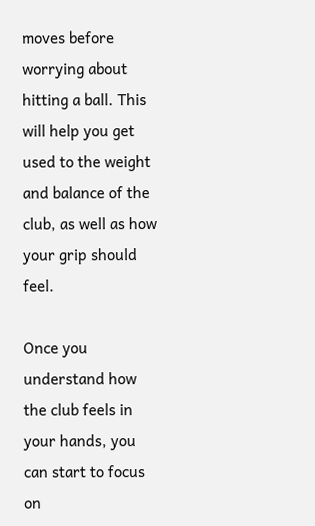moves before worrying about hitting a ball. This will help you get used to the weight and balance of the club, as well as how your grip should feel.

Once you understand how the club feels in your hands, you can start to focus on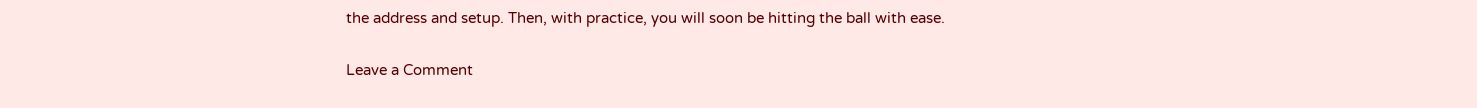the address and setup. Then, with practice, you will soon be hitting the ball with ease.

Leave a Comment